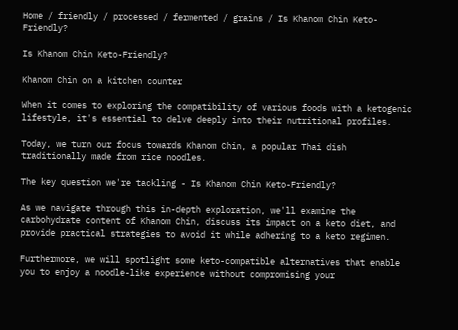Home / friendly / processed / fermented / grains / Is Khanom Chin Keto-Friendly?

Is Khanom Chin Keto-Friendly?

Khanom Chin on a kitchen counter

When it comes to exploring the compatibility of various foods with a ketogenic lifestyle, it's essential to delve deeply into their nutritional profiles.

Today, we turn our focus towards Khanom Chin, a popular Thai dish traditionally made from rice noodles.

The key question we're tackling - Is Khanom Chin Keto-Friendly?

As we navigate through this in-depth exploration, we'll examine the carbohydrate content of Khanom Chin, discuss its impact on a keto diet, and provide practical strategies to avoid it while adhering to a keto regimen.

Furthermore, we will spotlight some keto-compatible alternatives that enable you to enjoy a noodle-like experience without compromising your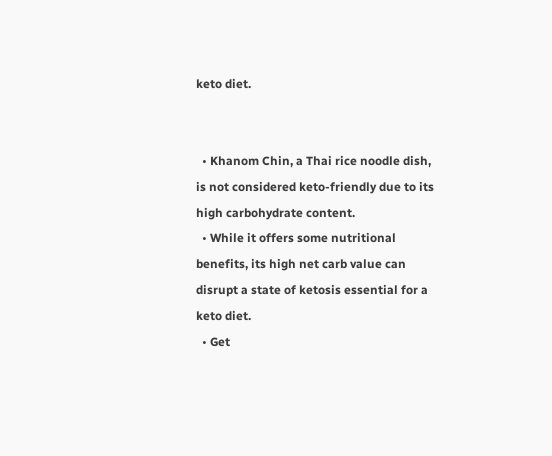keto diet.


  • Khanom Chin, a Thai rice noodle dish, is not considered keto-friendly due to its high carbohydrate content.
  • While it offers some nutritional benefits, its high net carb value can disrupt a state of ketosis essential for a keto diet.
  • Get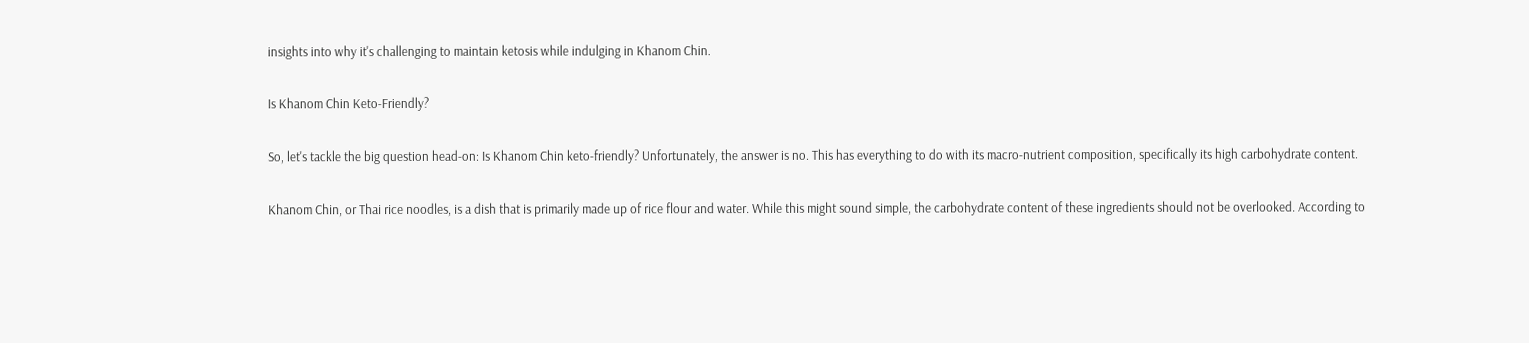insights into why it's challenging to maintain ketosis while indulging in Khanom Chin.

Is Khanom Chin Keto-Friendly?

So, let's tackle the big question head-on: Is Khanom Chin keto-friendly? Unfortunately, the answer is no. This has everything to do with its macro-nutrient composition, specifically its high carbohydrate content.

Khanom Chin, or Thai rice noodles, is a dish that is primarily made up of rice flour and water. While this might sound simple, the carbohydrate content of these ingredients should not be overlooked. According to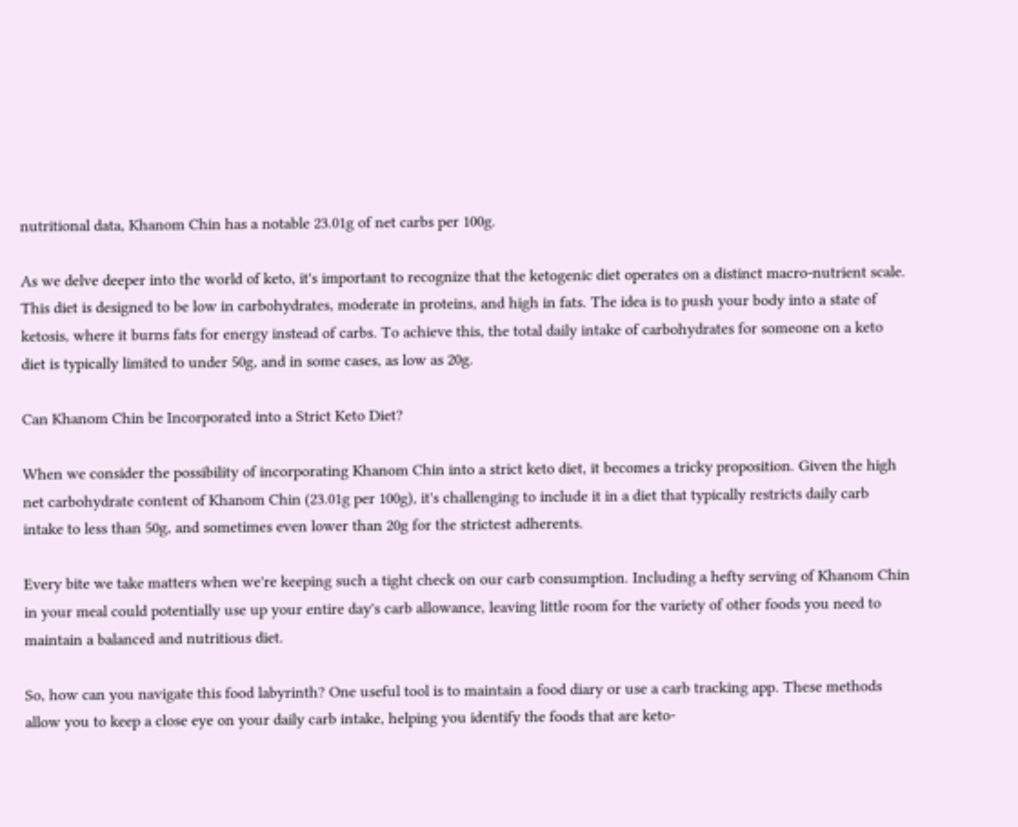nutritional data, Khanom Chin has a notable 23.01g of net carbs per 100g.

As we delve deeper into the world of keto, it's important to recognize that the ketogenic diet operates on a distinct macro-nutrient scale. This diet is designed to be low in carbohydrates, moderate in proteins, and high in fats. The idea is to push your body into a state of ketosis, where it burns fats for energy instead of carbs. To achieve this, the total daily intake of carbohydrates for someone on a keto diet is typically limited to under 50g, and in some cases, as low as 20g.

Can Khanom Chin be Incorporated into a Strict Keto Diet?

When we consider the possibility of incorporating Khanom Chin into a strict keto diet, it becomes a tricky proposition. Given the high net carbohydrate content of Khanom Chin (23.01g per 100g), it's challenging to include it in a diet that typically restricts daily carb intake to less than 50g, and sometimes even lower than 20g for the strictest adherents.

Every bite we take matters when we're keeping such a tight check on our carb consumption. Including a hefty serving of Khanom Chin in your meal could potentially use up your entire day's carb allowance, leaving little room for the variety of other foods you need to maintain a balanced and nutritious diet.

So, how can you navigate this food labyrinth? One useful tool is to maintain a food diary or use a carb tracking app. These methods allow you to keep a close eye on your daily carb intake, helping you identify the foods that are keto-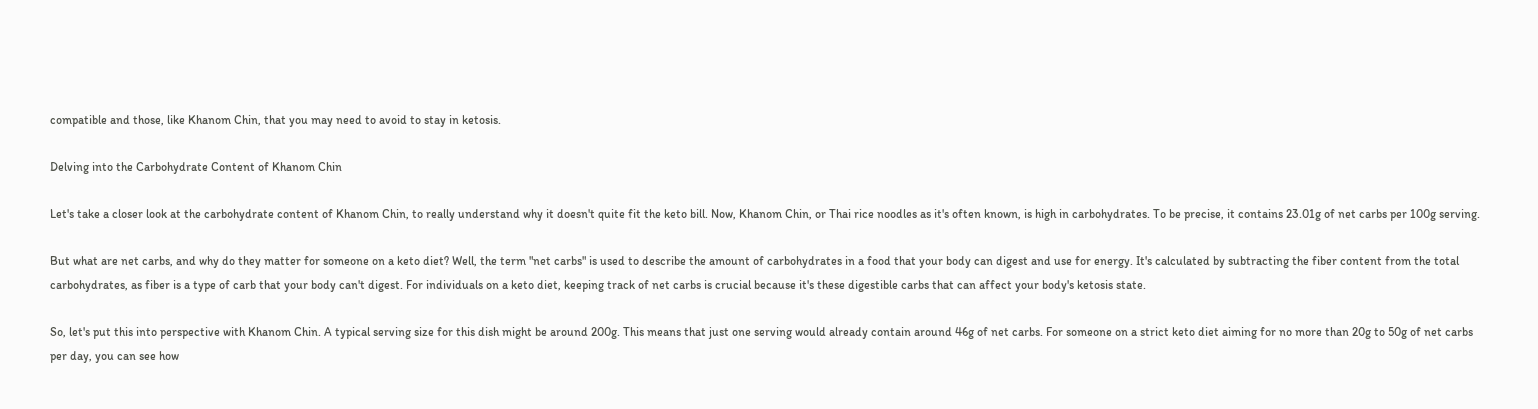compatible and those, like Khanom Chin, that you may need to avoid to stay in ketosis.

Delving into the Carbohydrate Content of Khanom Chin

Let's take a closer look at the carbohydrate content of Khanom Chin, to really understand why it doesn't quite fit the keto bill. Now, Khanom Chin, or Thai rice noodles as it's often known, is high in carbohydrates. To be precise, it contains 23.01g of net carbs per 100g serving.

But what are net carbs, and why do they matter for someone on a keto diet? Well, the term "net carbs" is used to describe the amount of carbohydrates in a food that your body can digest and use for energy. It's calculated by subtracting the fiber content from the total carbohydrates, as fiber is a type of carb that your body can't digest. For individuals on a keto diet, keeping track of net carbs is crucial because it's these digestible carbs that can affect your body's ketosis state.

So, let's put this into perspective with Khanom Chin. A typical serving size for this dish might be around 200g. This means that just one serving would already contain around 46g of net carbs. For someone on a strict keto diet aiming for no more than 20g to 50g of net carbs per day, you can see how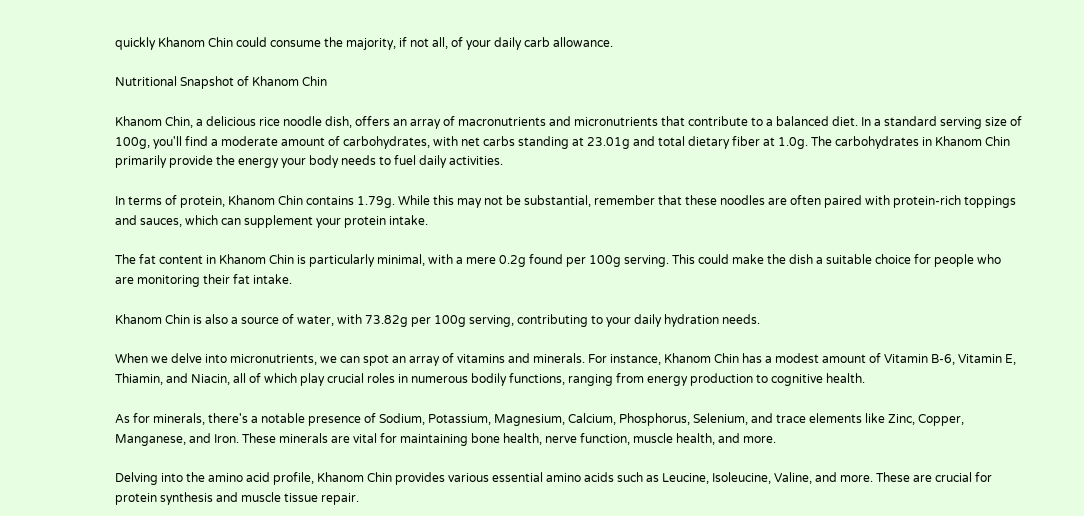quickly Khanom Chin could consume the majority, if not all, of your daily carb allowance.

Nutritional Snapshot of Khanom Chin

Khanom Chin, a delicious rice noodle dish, offers an array of macronutrients and micronutrients that contribute to a balanced diet. In a standard serving size of 100g, you'll find a moderate amount of carbohydrates, with net carbs standing at 23.01g and total dietary fiber at 1.0g. The carbohydrates in Khanom Chin primarily provide the energy your body needs to fuel daily activities.

In terms of protein, Khanom Chin contains 1.79g. While this may not be substantial, remember that these noodles are often paired with protein-rich toppings and sauces, which can supplement your protein intake.

The fat content in Khanom Chin is particularly minimal, with a mere 0.2g found per 100g serving. This could make the dish a suitable choice for people who are monitoring their fat intake.

Khanom Chin is also a source of water, with 73.82g per 100g serving, contributing to your daily hydration needs.

When we delve into micronutrients, we can spot an array of vitamins and minerals. For instance, Khanom Chin has a modest amount of Vitamin B-6, Vitamin E, Thiamin, and Niacin, all of which play crucial roles in numerous bodily functions, ranging from energy production to cognitive health.

As for minerals, there's a notable presence of Sodium, Potassium, Magnesium, Calcium, Phosphorus, Selenium, and trace elements like Zinc, Copper, Manganese, and Iron. These minerals are vital for maintaining bone health, nerve function, muscle health, and more.

Delving into the amino acid profile, Khanom Chin provides various essential amino acids such as Leucine, Isoleucine, Valine, and more. These are crucial for protein synthesis and muscle tissue repair.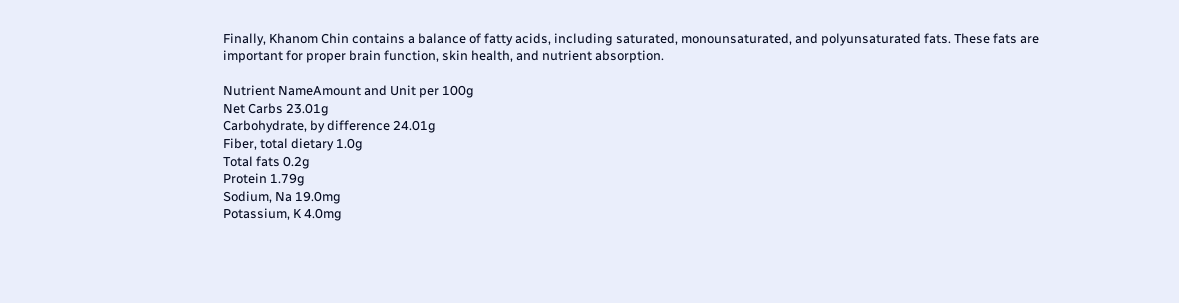Finally, Khanom Chin contains a balance of fatty acids, including saturated, monounsaturated, and polyunsaturated fats. These fats are important for proper brain function, skin health, and nutrient absorption.

Nutrient NameAmount and Unit per 100g
Net Carbs 23.01g
Carbohydrate, by difference 24.01g
Fiber, total dietary 1.0g
Total fats 0.2g
Protein 1.79g
Sodium, Na 19.0mg
Potassium, K 4.0mg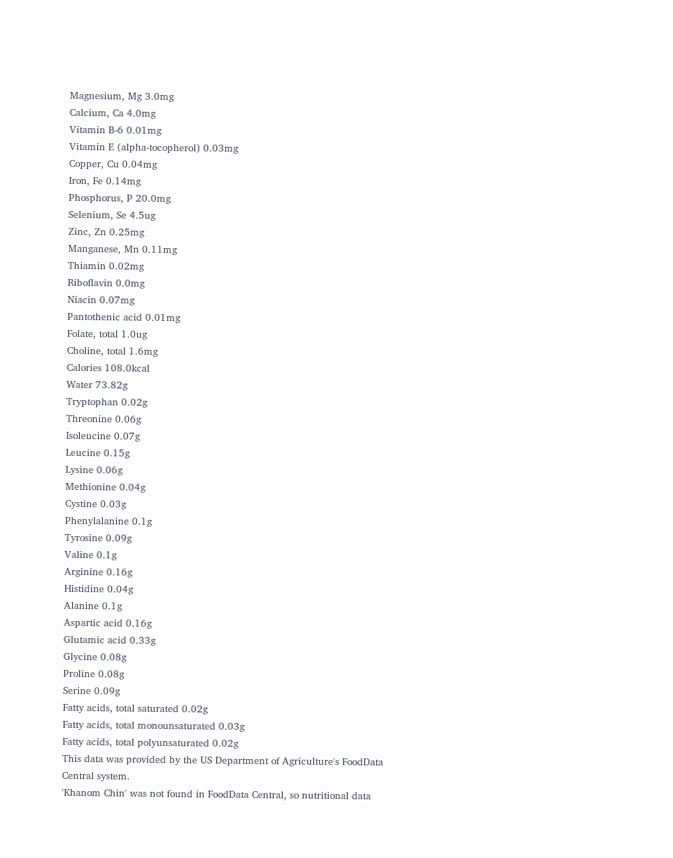Magnesium, Mg 3.0mg
Calcium, Ca 4.0mg
Vitamin B-6 0.01mg
Vitamin E (alpha-tocopherol) 0.03mg
Copper, Cu 0.04mg
Iron, Fe 0.14mg
Phosphorus, P 20.0mg
Selenium, Se 4.5ug
Zinc, Zn 0.25mg
Manganese, Mn 0.11mg
Thiamin 0.02mg
Riboflavin 0.0mg
Niacin 0.07mg
Pantothenic acid 0.01mg
Folate, total 1.0ug
Choline, total 1.6mg
Calories 108.0kcal
Water 73.82g
Tryptophan 0.02g
Threonine 0.06g
Isoleucine 0.07g
Leucine 0.15g
Lysine 0.06g
Methionine 0.04g
Cystine 0.03g
Phenylalanine 0.1g
Tyrosine 0.09g
Valine 0.1g
Arginine 0.16g
Histidine 0.04g
Alanine 0.1g
Aspartic acid 0.16g
Glutamic acid 0.33g
Glycine 0.08g
Proline 0.08g
Serine 0.09g
Fatty acids, total saturated 0.02g
Fatty acids, total monounsaturated 0.03g
Fatty acids, total polyunsaturated 0.02g
This data was provided by the US Department of Agriculture's FoodData Central system.
'Khanom Chin' was not found in FoodData Central, so nutritional data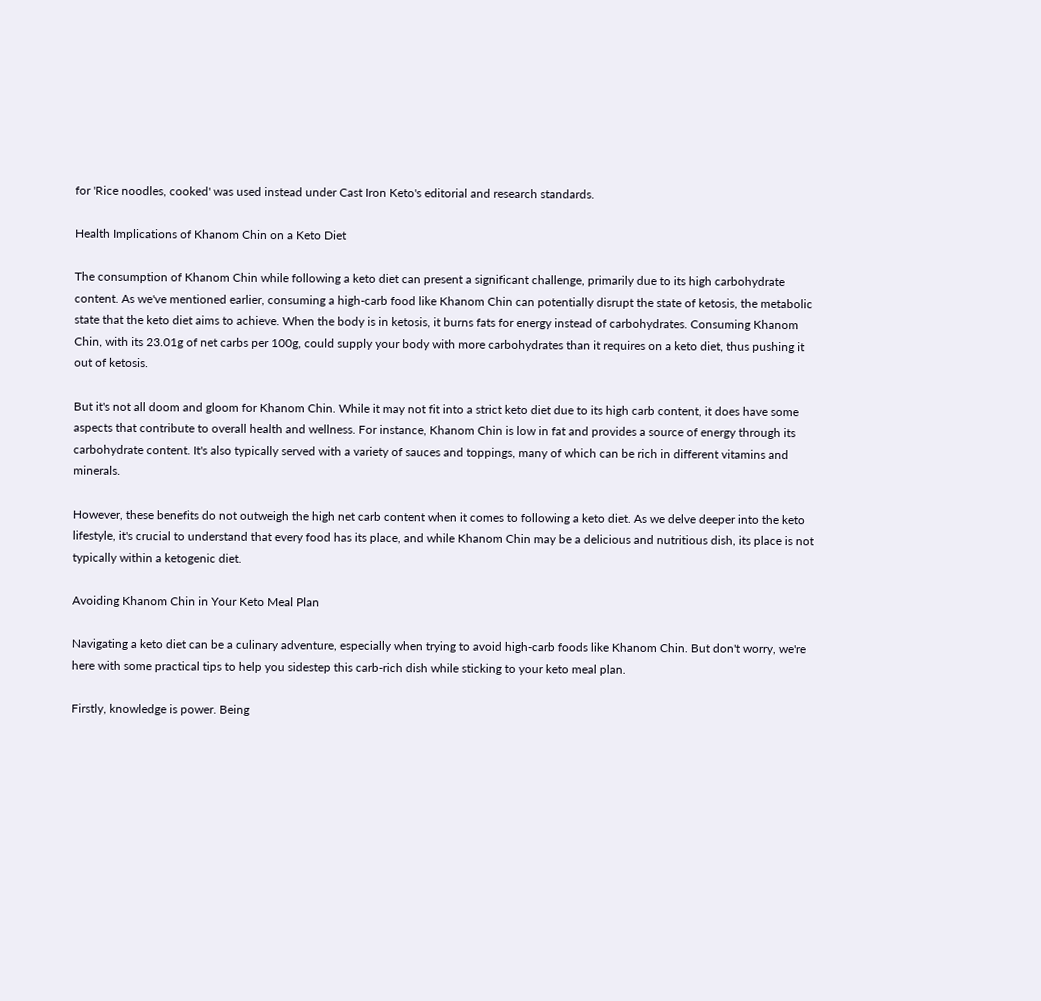for 'Rice noodles, cooked' was used instead under Cast Iron Keto's editorial and research standards.

Health Implications of Khanom Chin on a Keto Diet

The consumption of Khanom Chin while following a keto diet can present a significant challenge, primarily due to its high carbohydrate content. As we've mentioned earlier, consuming a high-carb food like Khanom Chin can potentially disrupt the state of ketosis, the metabolic state that the keto diet aims to achieve. When the body is in ketosis, it burns fats for energy instead of carbohydrates. Consuming Khanom Chin, with its 23.01g of net carbs per 100g, could supply your body with more carbohydrates than it requires on a keto diet, thus pushing it out of ketosis.

But it's not all doom and gloom for Khanom Chin. While it may not fit into a strict keto diet due to its high carb content, it does have some aspects that contribute to overall health and wellness. For instance, Khanom Chin is low in fat and provides a source of energy through its carbohydrate content. It's also typically served with a variety of sauces and toppings, many of which can be rich in different vitamins and minerals.

However, these benefits do not outweigh the high net carb content when it comes to following a keto diet. As we delve deeper into the keto lifestyle, it's crucial to understand that every food has its place, and while Khanom Chin may be a delicious and nutritious dish, its place is not typically within a ketogenic diet.

Avoiding Khanom Chin in Your Keto Meal Plan

Navigating a keto diet can be a culinary adventure, especially when trying to avoid high-carb foods like Khanom Chin. But don't worry, we're here with some practical tips to help you sidestep this carb-rich dish while sticking to your keto meal plan.

Firstly, knowledge is power. Being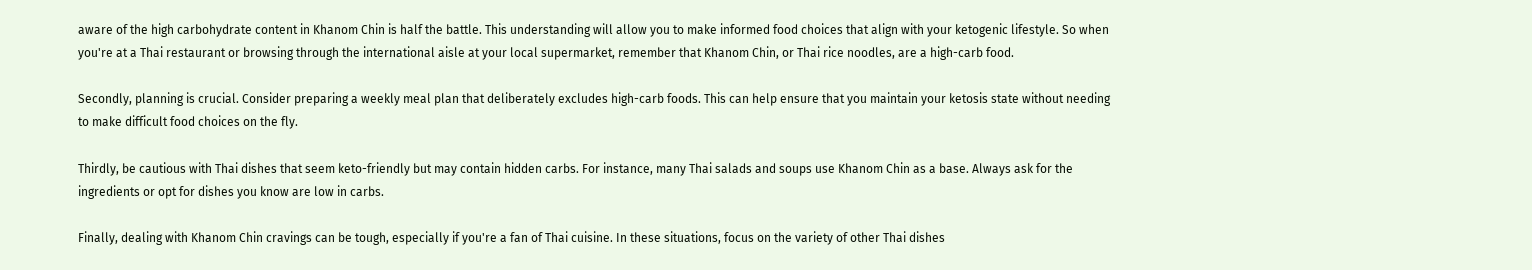aware of the high carbohydrate content in Khanom Chin is half the battle. This understanding will allow you to make informed food choices that align with your ketogenic lifestyle. So when you're at a Thai restaurant or browsing through the international aisle at your local supermarket, remember that Khanom Chin, or Thai rice noodles, are a high-carb food.

Secondly, planning is crucial. Consider preparing a weekly meal plan that deliberately excludes high-carb foods. This can help ensure that you maintain your ketosis state without needing to make difficult food choices on the fly.

Thirdly, be cautious with Thai dishes that seem keto-friendly but may contain hidden carbs. For instance, many Thai salads and soups use Khanom Chin as a base. Always ask for the ingredients or opt for dishes you know are low in carbs.

Finally, dealing with Khanom Chin cravings can be tough, especially if you're a fan of Thai cuisine. In these situations, focus on the variety of other Thai dishes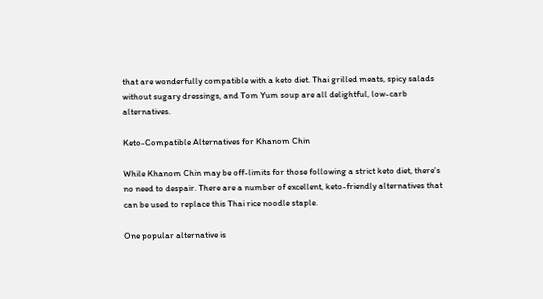that are wonderfully compatible with a keto diet. Thai grilled meats, spicy salads without sugary dressings, and Tom Yum soup are all delightful, low-carb alternatives.

Keto-Compatible Alternatives for Khanom Chin

While Khanom Chin may be off-limits for those following a strict keto diet, there's no need to despair. There are a number of excellent, keto-friendly alternatives that can be used to replace this Thai rice noodle staple.

One popular alternative is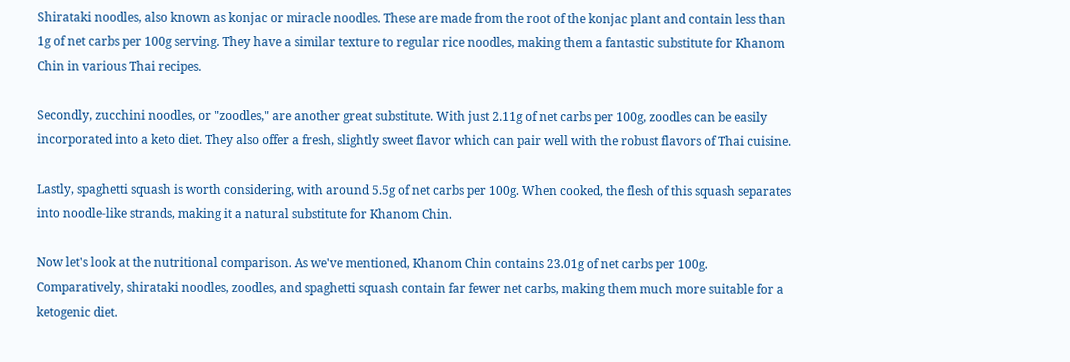Shirataki noodles, also known as konjac or miracle noodles. These are made from the root of the konjac plant and contain less than 1g of net carbs per 100g serving. They have a similar texture to regular rice noodles, making them a fantastic substitute for Khanom Chin in various Thai recipes.

Secondly, zucchini noodles, or "zoodles," are another great substitute. With just 2.11g of net carbs per 100g, zoodles can be easily incorporated into a keto diet. They also offer a fresh, slightly sweet flavor which can pair well with the robust flavors of Thai cuisine.

Lastly, spaghetti squash is worth considering, with around 5.5g of net carbs per 100g. When cooked, the flesh of this squash separates into noodle-like strands, making it a natural substitute for Khanom Chin.

Now let's look at the nutritional comparison. As we've mentioned, Khanom Chin contains 23.01g of net carbs per 100g. Comparatively, shirataki noodles, zoodles, and spaghetti squash contain far fewer net carbs, making them much more suitable for a ketogenic diet.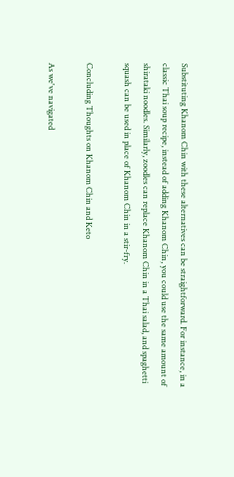Substituting Khanom Chin with these alternatives can be straightforward. For instance, in a classic Thai soup recipe, instead of adding Khanom Chin, you could use the same amount of shirataki noodles. Similarly, zoodles can replace Khanom Chin in a Thai salad, and spaghetti squash can be used in place of Khanom Chin in a stir-fry.

Concluding Thoughts on Khanom Chin and Keto

As we've navigated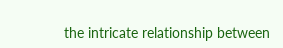the intricate relationship between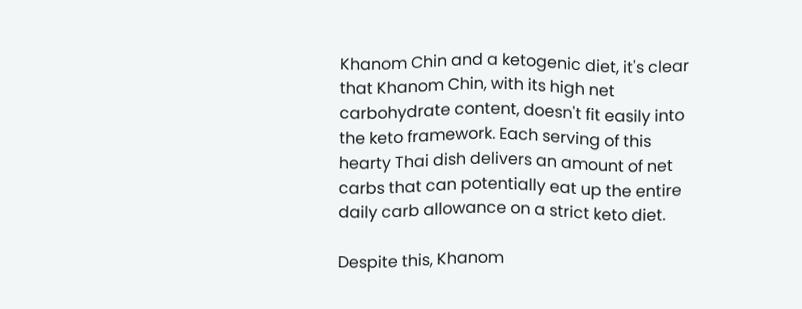Khanom Chin and a ketogenic diet, it's clear that Khanom Chin, with its high net carbohydrate content, doesn't fit easily into the keto framework. Each serving of this hearty Thai dish delivers an amount of net carbs that can potentially eat up the entire daily carb allowance on a strict keto diet.

Despite this, Khanom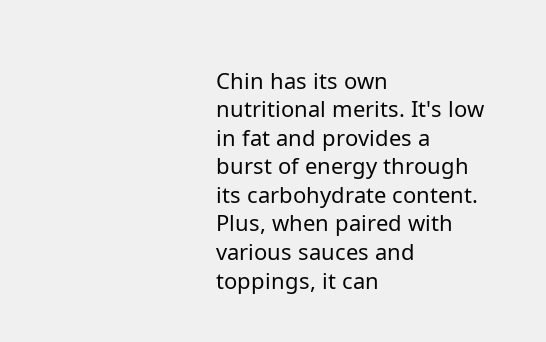Chin has its own nutritional merits. It's low in fat and provides a burst of energy through its carbohydrate content. Plus, when paired with various sauces and toppings, it can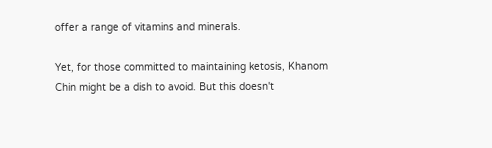offer a range of vitamins and minerals.

Yet, for those committed to maintaining ketosis, Khanom Chin might be a dish to avoid. But this doesn't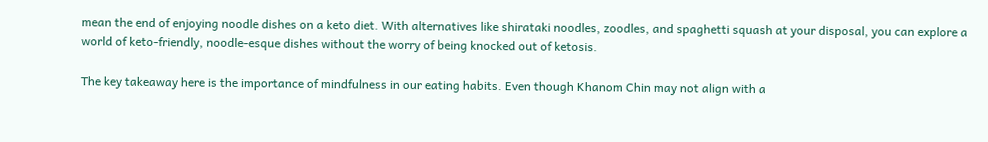mean the end of enjoying noodle dishes on a keto diet. With alternatives like shirataki noodles, zoodles, and spaghetti squash at your disposal, you can explore a world of keto-friendly, noodle-esque dishes without the worry of being knocked out of ketosis.

The key takeaway here is the importance of mindfulness in our eating habits. Even though Khanom Chin may not align with a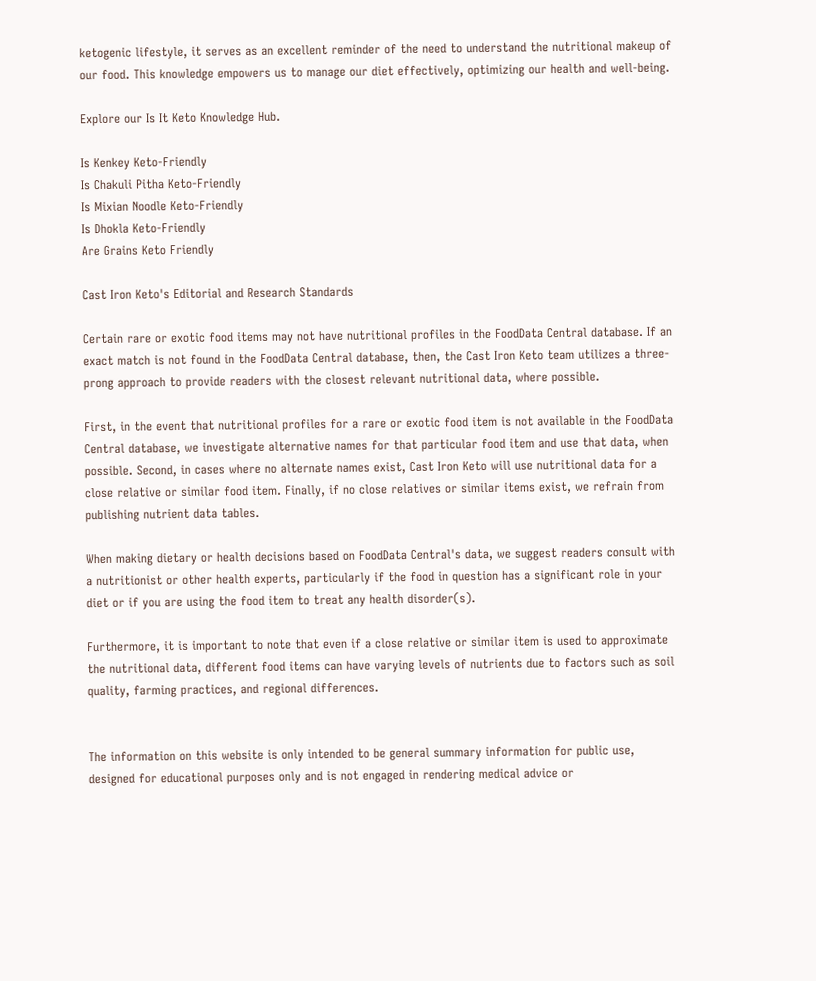ketogenic lifestyle, it serves as an excellent reminder of the need to understand the nutritional makeup of our food. This knowledge empowers us to manage our diet effectively, optimizing our health and well-being.

Explore our Is It Keto Knowledge Hub.

Is Kenkey Keto-Friendly
Is Chakuli Pitha Keto-Friendly
Is Mixian Noodle Keto-Friendly
Is Dhokla Keto-Friendly
Are Grains Keto Friendly

Cast Iron Keto's Editorial and Research Standards

Certain rare or exotic food items may not have nutritional profiles in the FoodData Central database. If an exact match is not found in the FoodData Central database, then, the Cast Iron Keto team utilizes a three-prong approach to provide readers with the closest relevant nutritional data, where possible.

First, in the event that nutritional profiles for a rare or exotic food item is not available in the FoodData Central database, we investigate alternative names for that particular food item and use that data, when possible. Second, in cases where no alternate names exist, Cast Iron Keto will use nutritional data for a close relative or similar food item. Finally, if no close relatives or similar items exist, we refrain from publishing nutrient data tables.

When making dietary or health decisions based on FoodData Central's data, we suggest readers consult with a nutritionist or other health experts, particularly if the food in question has a significant role in your diet or if you are using the food item to treat any health disorder(s).

Furthermore, it is important to note that even if a close relative or similar item is used to approximate the nutritional data, different food items can have varying levels of nutrients due to factors such as soil quality, farming practices, and regional differences.


The information on this website is only intended to be general summary information for public use, designed for educational purposes only and is not engaged in rendering medical advice or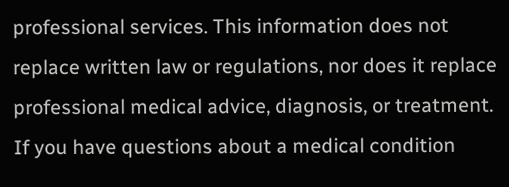professional services. This information does not replace written law or regulations, nor does it replace professional medical advice, diagnosis, or treatment. If you have questions about a medical condition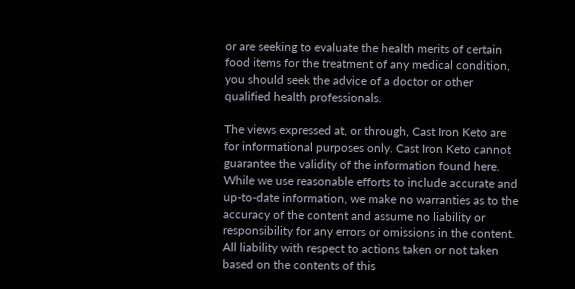or are seeking to evaluate the health merits of certain food items for the treatment of any medical condition, you should seek the advice of a doctor or other qualified health professionals.

The views expressed at, or through, Cast Iron Keto are for informational purposes only. Cast Iron Keto cannot guarantee the validity of the information found here. While we use reasonable efforts to include accurate and up-to-date information, we make no warranties as to the accuracy of the content and assume no liability or responsibility for any errors or omissions in the content. All liability with respect to actions taken or not taken based on the contents of this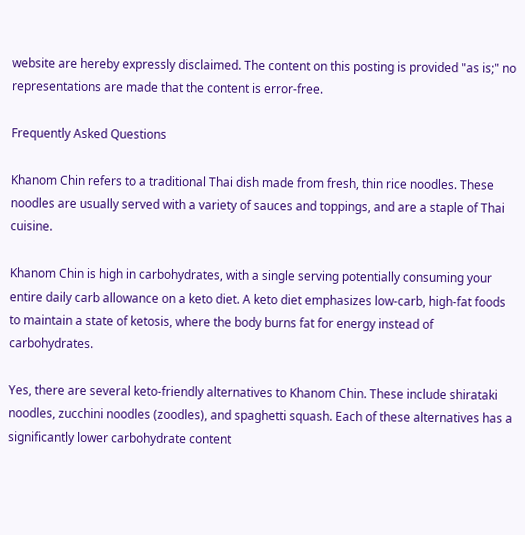website are hereby expressly disclaimed. The content on this posting is provided "as is;" no representations are made that the content is error-free.

Frequently Asked Questions

Khanom Chin refers to a traditional Thai dish made from fresh, thin rice noodles. These noodles are usually served with a variety of sauces and toppings, and are a staple of Thai cuisine.

Khanom Chin is high in carbohydrates, with a single serving potentially consuming your entire daily carb allowance on a keto diet. A keto diet emphasizes low-carb, high-fat foods to maintain a state of ketosis, where the body burns fat for energy instead of carbohydrates.

Yes, there are several keto-friendly alternatives to Khanom Chin. These include shirataki noodles, zucchini noodles (zoodles), and spaghetti squash. Each of these alternatives has a significantly lower carbohydrate content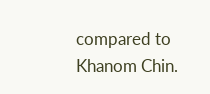compared to Khanom Chin.